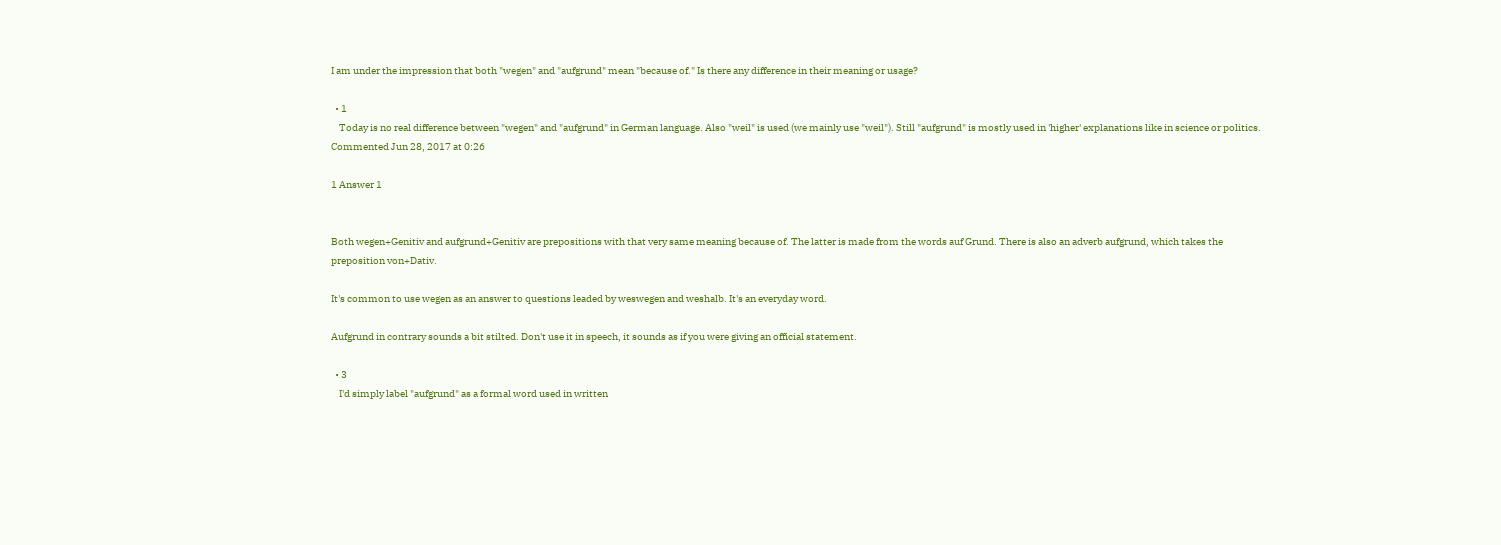I am under the impression that both "wegen" and "aufgrund" mean "because of." Is there any difference in their meaning or usage?

  • 1
    Today is no real difference between "wegen" and "aufgrund" in German language. Also "weil" is used (we mainly use "weil"). Still "aufgrund" is mostly used in 'higher' explanations like in science or politics. Commented Jun 28, 2017 at 0:26

1 Answer 1


Both wegen+Genitiv and aufgrund+Genitiv are prepositions with that very same meaning because of. The latter is made from the words auf Grund. There is also an adverb aufgrund, which takes the preposition von+Dativ.

It's common to use wegen as an answer to questions leaded by weswegen and weshalb. It's an everyday word.

Aufgrund in contrary sounds a bit stilted. Don't use it in speech, it sounds as if you were giving an official statement.

  • 3
    I'd simply label "aufgrund" as a formal word used in written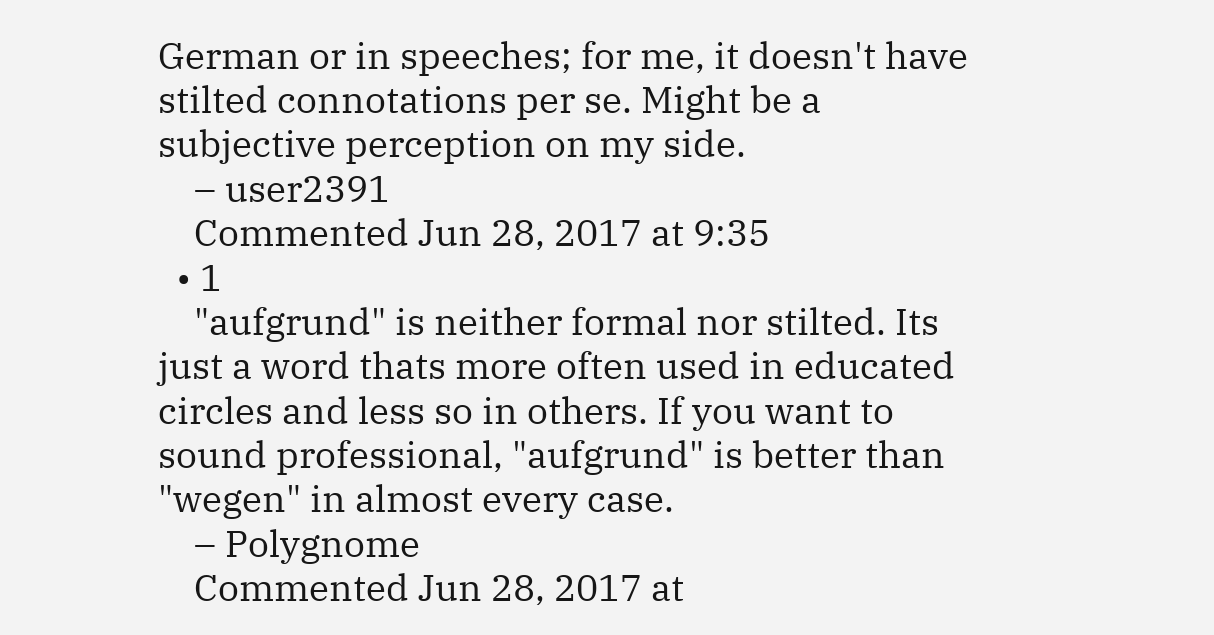German or in speeches; for me, it doesn't have stilted connotations per se. Might be a subjective perception on my side.
    – user2391
    Commented Jun 28, 2017 at 9:35
  • 1
    "aufgrund" is neither formal nor stilted. Its just a word thats more often used in educated circles and less so in others. If you want to sound professional, "aufgrund" is better than "wegen" in almost every case.
    – Polygnome
    Commented Jun 28, 2017 at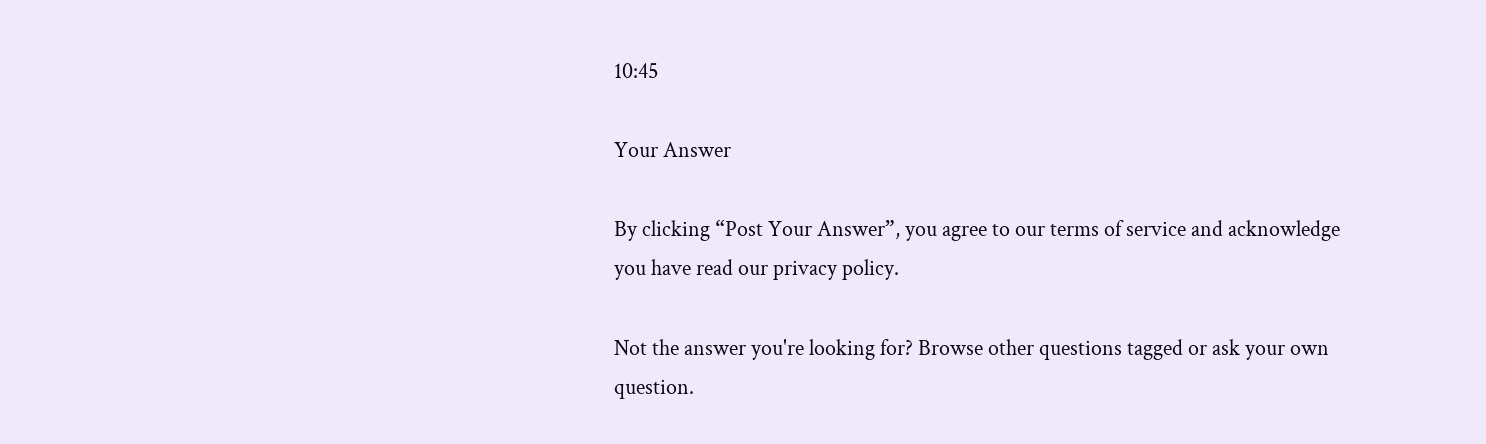10:45

Your Answer

By clicking “Post Your Answer”, you agree to our terms of service and acknowledge you have read our privacy policy.

Not the answer you're looking for? Browse other questions tagged or ask your own question.